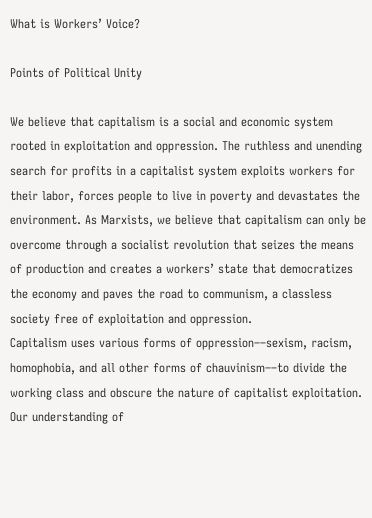What is Workers’ Voice?

Points of Political Unity

We believe that capitalism is a social and economic system rooted in exploitation and oppression. The ruthless and unending search for profits in a capitalist system exploits workers for their labor, forces people to live in poverty and devastates the environment. As Marxists, we believe that capitalism can only be overcome through a socialist revolution that seizes the means of production and creates a workers’ state that democratizes the economy and paves the road to communism, a classless society free of exploitation and oppression.
Capitalism uses various forms of oppression––sexism, racism, homophobia, and all other forms of chauvinism––to divide the working class and obscure the nature of capitalist exploitation. Our understanding of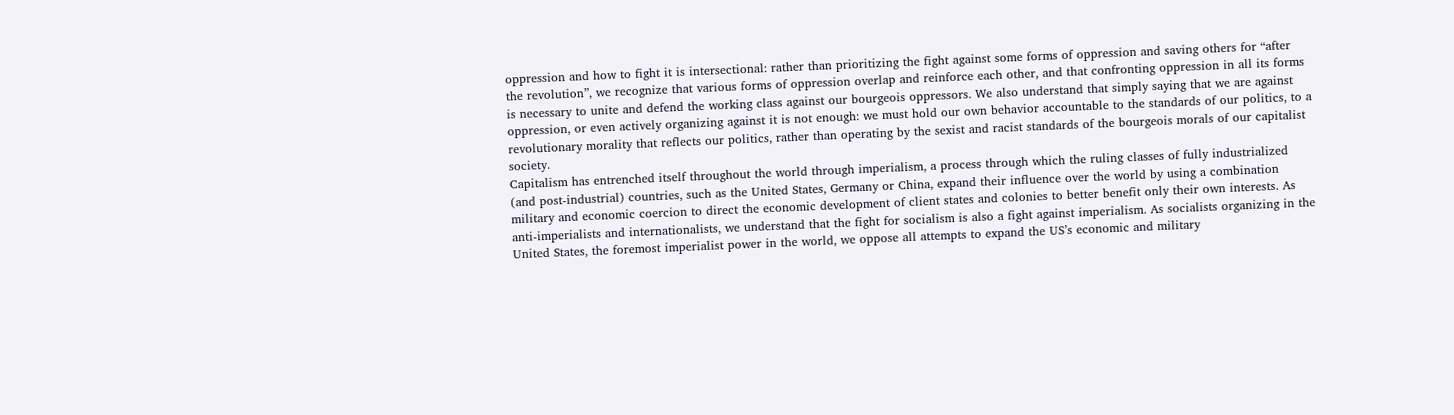oppression and how to fight it is intersectional: rather than prioritizing the fight against some forms of oppression and saving others for “after the revolution”, we recognize that various forms of oppression overlap and reinforce each other, and that confronting oppression in all its forms is necessary to unite and defend the working class against our bourgeois oppressors. We also understand that simply saying that we are against oppression, or even actively organizing against it is not enough: we must hold our own behavior accountable to the standards of our politics, to a revolutionary morality that reflects our politics, rather than operating by the sexist and racist standards of the bourgeois morals of our capitalist society.
Capitalism has entrenched itself throughout the world through imperialism, a process through which the ruling classes of fully industrialized (and post-industrial) countries, such as the United States, Germany or China, expand their influence over the world by using a combination military and economic coercion to direct the economic development of client states and colonies to better benefit only their own interests. As anti-imperialists and internationalists, we understand that the fight for socialism is also a fight against imperialism. As socialists organizing in the United States, the foremost imperialist power in the world, we oppose all attempts to expand the US’s economic and military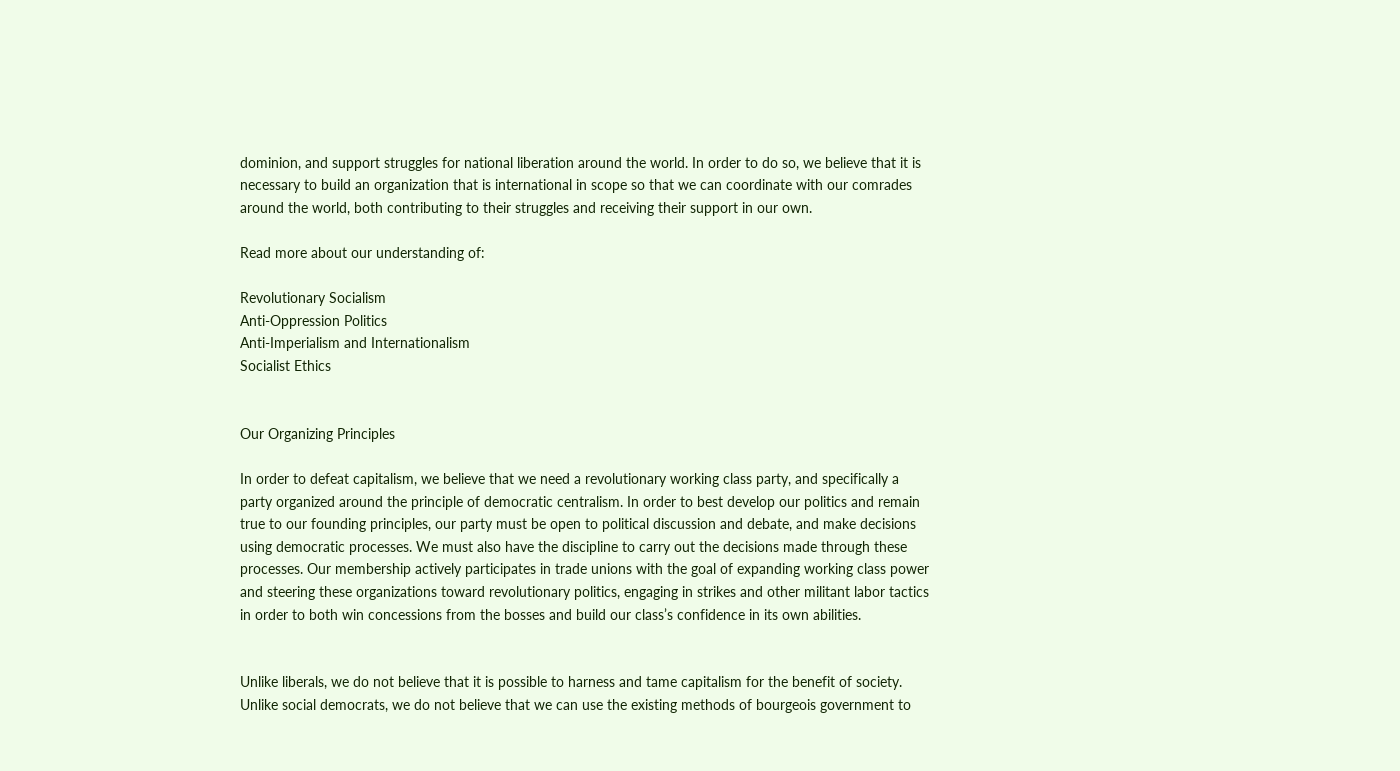dominion, and support struggles for national liberation around the world. In order to do so, we believe that it is necessary to build an organization that is international in scope so that we can coordinate with our comrades around the world, both contributing to their struggles and receiving their support in our own.

Read more about our understanding of:

Revolutionary Socialism
Anti-Oppression Politics
Anti-Imperialism and Internationalism
Socialist Ethics


Our Organizing Principles

In order to defeat capitalism, we believe that we need a revolutionary working class party, and specifically a party organized around the principle of democratic centralism. In order to best develop our politics and remain true to our founding principles, our party must be open to political discussion and debate, and make decisions using democratic processes. We must also have the discipline to carry out the decisions made through these processes. Our membership actively participates in trade unions with the goal of expanding working class power and steering these organizations toward revolutionary politics, engaging in strikes and other militant labor tactics in order to both win concessions from the bosses and build our class’s confidence in its own abilities.


Unlike liberals, we do not believe that it is possible to harness and tame capitalism for the benefit of society. Unlike social democrats, we do not believe that we can use the existing methods of bourgeois government to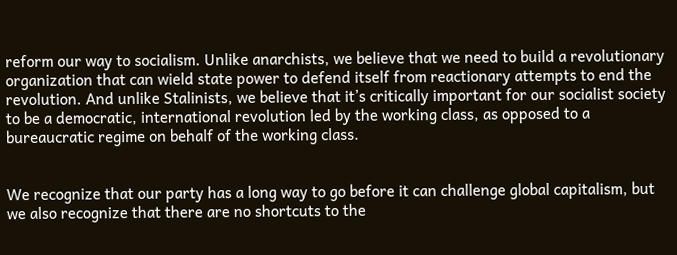reform our way to socialism. Unlike anarchists, we believe that we need to build a revolutionary organization that can wield state power to defend itself from reactionary attempts to end the revolution. And unlike Stalinists, we believe that it’s critically important for our socialist society to be a democratic, international revolution led by the working class, as opposed to a bureaucratic regime on behalf of the working class.


We recognize that our party has a long way to go before it can challenge global capitalism, but we also recognize that there are no shortcuts to the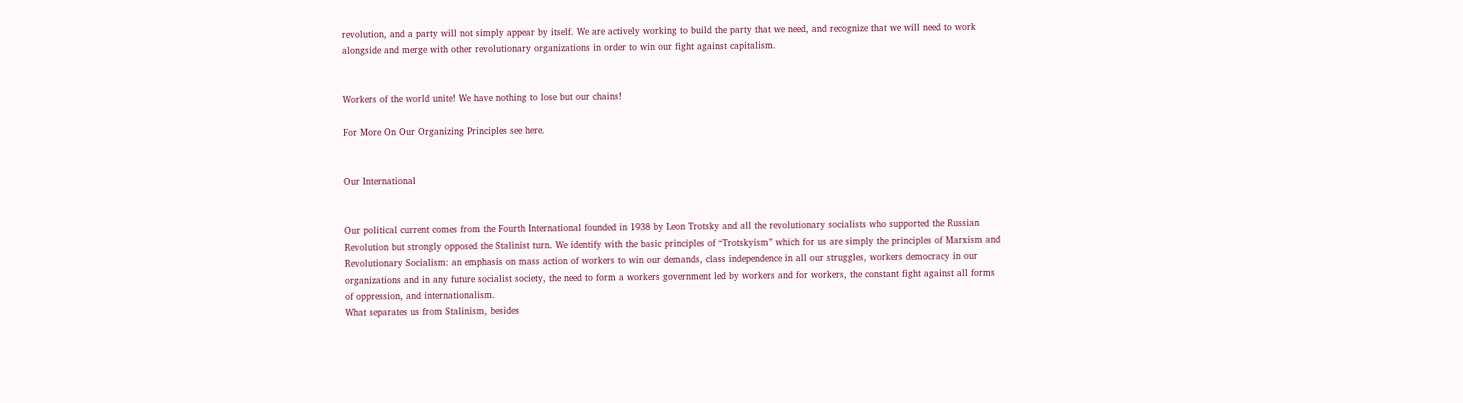revolution, and a party will not simply appear by itself. We are actively working to build the party that we need, and recognize that we will need to work alongside and merge with other revolutionary organizations in order to win our fight against capitalism.


Workers of the world unite! We have nothing to lose but our chains!

For More On Our Organizing Principles see here.


Our International


Our political current comes from the Fourth International founded in 1938 by Leon Trotsky and all the revolutionary socialists who supported the Russian Revolution but strongly opposed the Stalinist turn. We identify with the basic principles of “Trotskyism” which for us are simply the principles of Marxism and Revolutionary Socialism: an emphasis on mass action of workers to win our demands, class independence in all our struggles, workers democracy in our organizations and in any future socialist society, the need to form a workers government led by workers and for workers, the constant fight against all forms of oppression, and internationalism.
What separates us from Stalinism, besides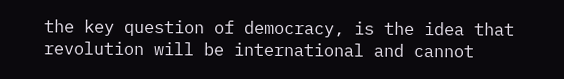the key question of democracy, is the idea that revolution will be international and cannot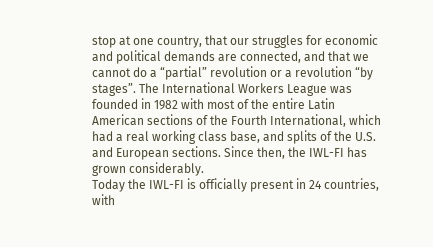stop at one country, that our struggles for economic and political demands are connected, and that we cannot do a “partial” revolution or a revolution “by stages”. The International Workers League was founded in 1982 with most of the entire Latin American sections of the Fourth International, which had a real working class base, and splits of the U.S. and European sections. Since then, the IWL-FI has grown considerably.
Today the IWL-FI is officially present in 24 countries, with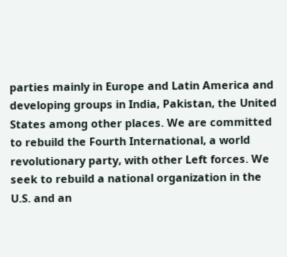parties mainly in Europe and Latin America and developing groups in India, Pakistan, the United States among other places. We are committed to rebuild the Fourth International, a world revolutionary party, with other Left forces. We seek to rebuild a national organization in the U.S. and an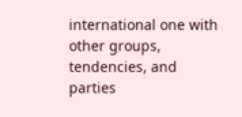international one with other groups, tendencies, and parties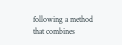following a method that combines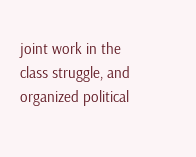joint work in the class struggle, and organized political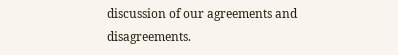discussion of our agreements and disagreements.